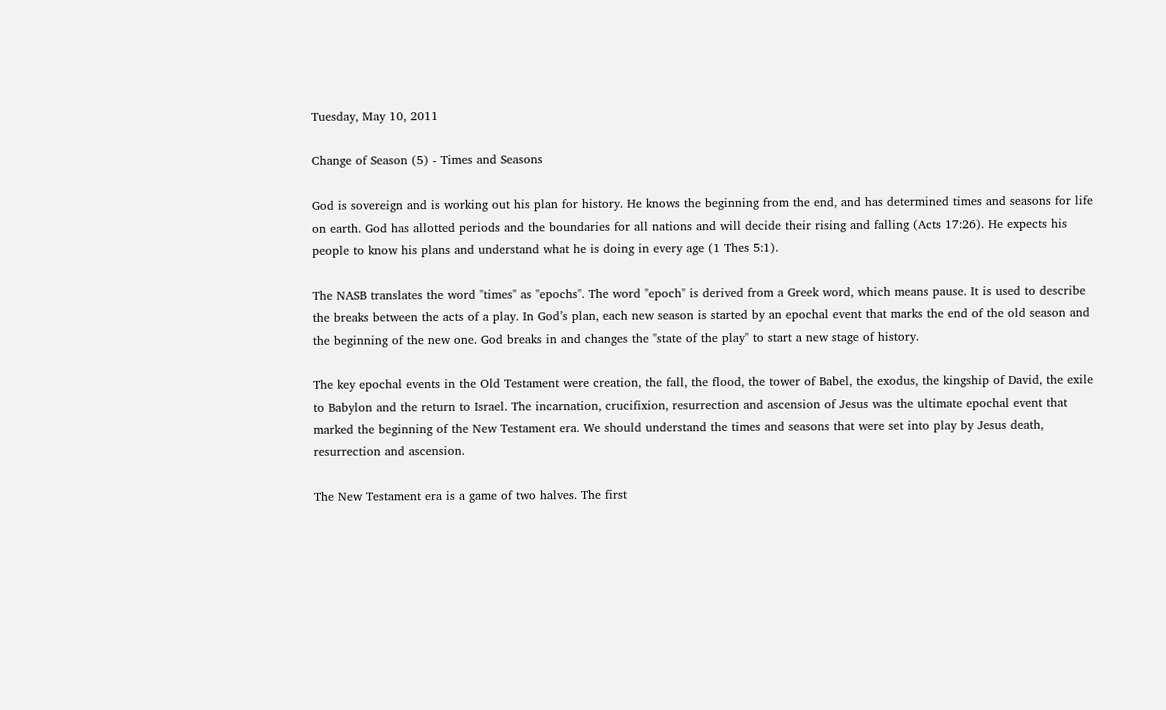Tuesday, May 10, 2011

Change of Season (5) - Times and Seasons

God is sovereign and is working out his plan for history. He knows the beginning from the end, and has determined times and seasons for life on earth. God has allotted periods and the boundaries for all nations and will decide their rising and falling (Acts 17:26). He expects his people to know his plans and understand what he is doing in every age (1 Thes 5:1).

The NASB translates the word "times" as "epochs". The word "epoch" is derived from a Greek word, which means pause. It is used to describe the breaks between the acts of a play. In God’s plan, each new season is started by an epochal event that marks the end of the old season and the beginning of the new one. God breaks in and changes the "state of the play" to start a new stage of history.

The key epochal events in the Old Testament were creation, the fall, the flood, the tower of Babel, the exodus, the kingship of David, the exile to Babylon and the return to Israel. The incarnation, crucifixion, resurrection and ascension of Jesus was the ultimate epochal event that marked the beginning of the New Testament era. We should understand the times and seasons that were set into play by Jesus death, resurrection and ascension.

The New Testament era is a game of two halves. The first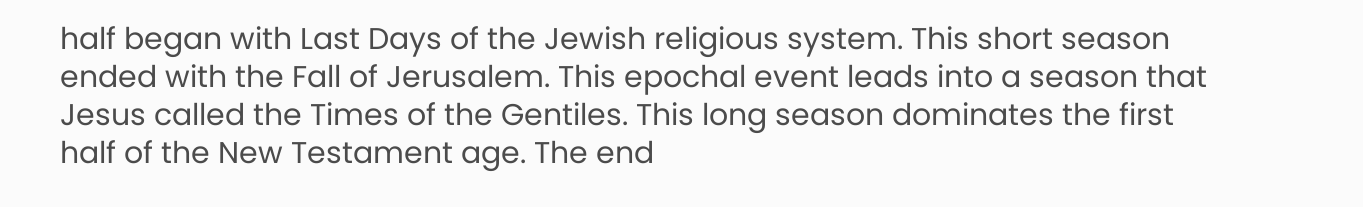half began with Last Days of the Jewish religious system. This short season ended with the Fall of Jerusalem. This epochal event leads into a season that Jesus called the Times of the Gentiles. This long season dominates the first half of the New Testament age. The end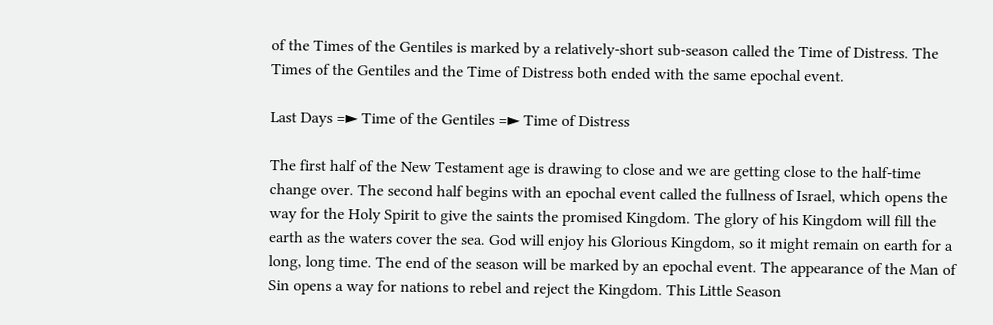of the Times of the Gentiles is marked by a relatively-short sub-season called the Time of Distress. The Times of the Gentiles and the Time of Distress both ended with the same epochal event.

Last Days =► Time of the Gentiles =► Time of Distress

The first half of the New Testament age is drawing to close and we are getting close to the half-time change over. The second half begins with an epochal event called the fullness of Israel, which opens the way for the Holy Spirit to give the saints the promised Kingdom. The glory of his Kingdom will fill the earth as the waters cover the sea. God will enjoy his Glorious Kingdom, so it might remain on earth for a long, long time. The end of the season will be marked by an epochal event. The appearance of the Man of Sin opens a way for nations to rebel and reject the Kingdom. This Little Season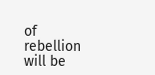of rebellion will be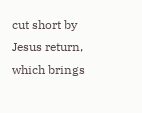cut short by Jesus return, which brings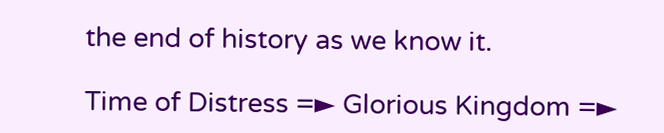the end of history as we know it.

Time of Distress =► Glorious Kingdom =►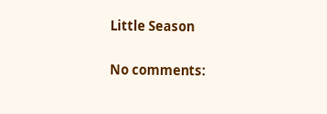Little Season

No comments: